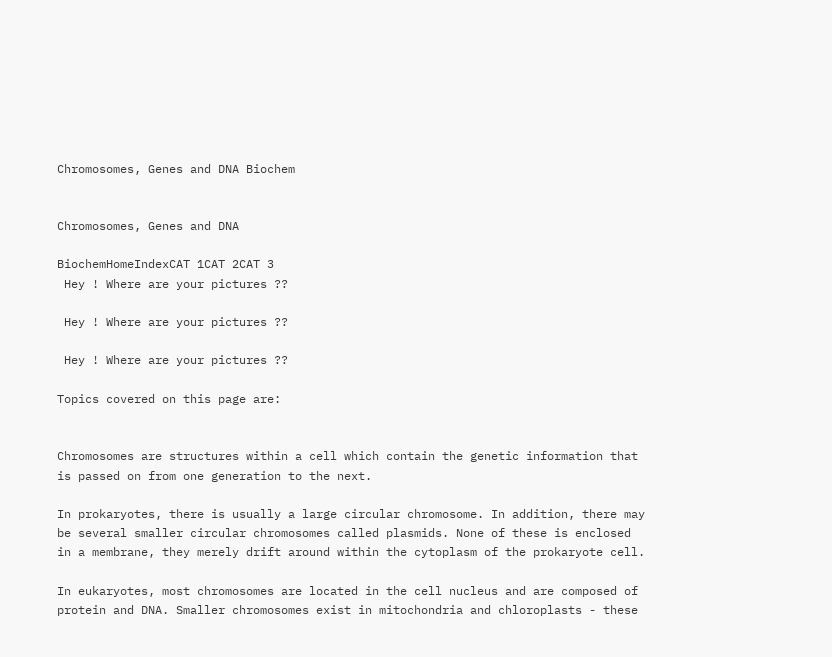Chromosomes, Genes and DNA Biochem


Chromosomes, Genes and DNA

BiochemHomeIndexCAT 1CAT 2CAT 3
 Hey ! Where are your pictures ??

 Hey ! Where are your pictures ??

 Hey ! Where are your pictures ??

Topics covered on this page are:


Chromosomes are structures within a cell which contain the genetic information that is passed on from one generation to the next.

In prokaryotes, there is usually a large circular chromosome. In addition, there may be several smaller circular chromosomes called plasmids. None of these is enclosed in a membrane, they merely drift around within the cytoplasm of the prokaryote cell.

In eukaryotes, most chromosomes are located in the cell nucleus and are composed of protein and DNA. Smaller chromosomes exist in mitochondria and chloroplasts - these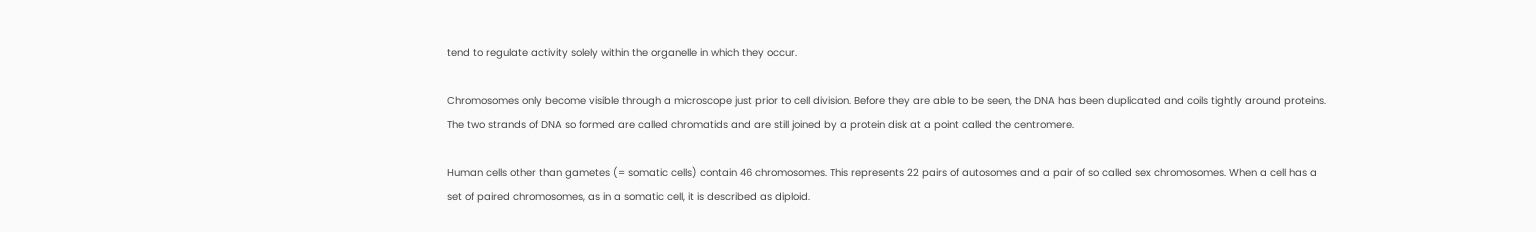tend to regulate activity solely within the organelle in which they occur.

Chromosomes only become visible through a microscope just prior to cell division. Before they are able to be seen, the DNA has been duplicated and coils tightly around proteins. The two strands of DNA so formed are called chromatids and are still joined by a protein disk at a point called the centromere.

Human cells other than gametes (= somatic cells) contain 46 chromosomes. This represents 22 pairs of autosomes and a pair of so called sex chromosomes. When a cell has a set of paired chromosomes, as in a somatic cell, it is described as diploid.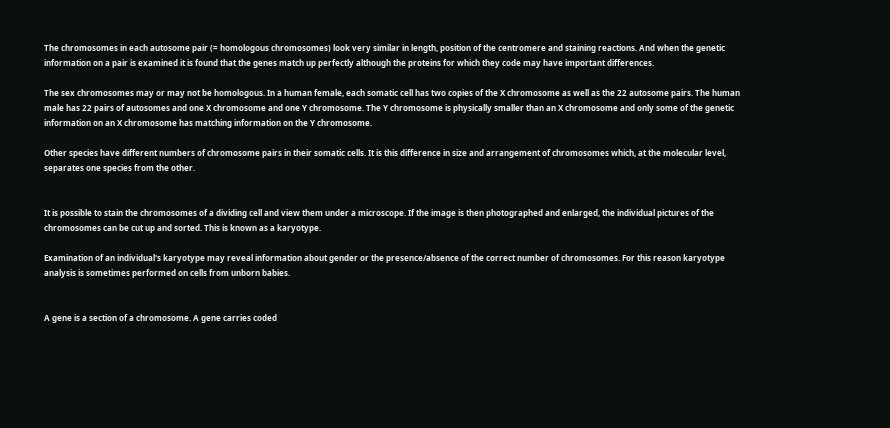The chromosomes in each autosome pair (= homologous chromosomes) look very similar in length, position of the centromere and staining reactions. And when the genetic information on a pair is examined it is found that the genes match up perfectly although the proteins for which they code may have important differences.

The sex chromosomes may or may not be homologous. In a human female, each somatic cell has two copies of the X chromosome as well as the 22 autosome pairs. The human male has 22 pairs of autosomes and one X chromosome and one Y chromosome. The Y chromosome is physically smaller than an X chromosome and only some of the genetic information on an X chromosome has matching information on the Y chromosome.

Other species have different numbers of chromosome pairs in their somatic cells. It is this difference in size and arrangement of chromosomes which, at the molecular level, separates one species from the other.


It is possible to stain the chromosomes of a dividing cell and view them under a microscope. If the image is then photographed and enlarged, the individual pictures of the chromosomes can be cut up and sorted. This is known as a karyotype.

Examination of an individual's karyotype may reveal information about gender or the presence/absence of the correct number of chromosomes. For this reason karyotype analysis is sometimes performed on cells from unborn babies.


A gene is a section of a chromosome. A gene carries coded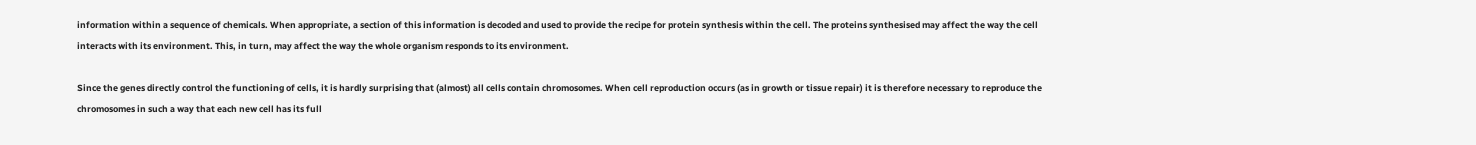information within a sequence of chemicals. When appropriate, a section of this information is decoded and used to provide the recipe for protein synthesis within the cell. The proteins synthesised may affect the way the cell interacts with its environment. This, in turn, may affect the way the whole organism responds to its environment.

Since the genes directly control the functioning of cells, it is hardly surprising that (almost) all cells contain chromosomes. When cell reproduction occurs (as in growth or tissue repair) it is therefore necessary to reproduce the chromosomes in such a way that each new cell has its full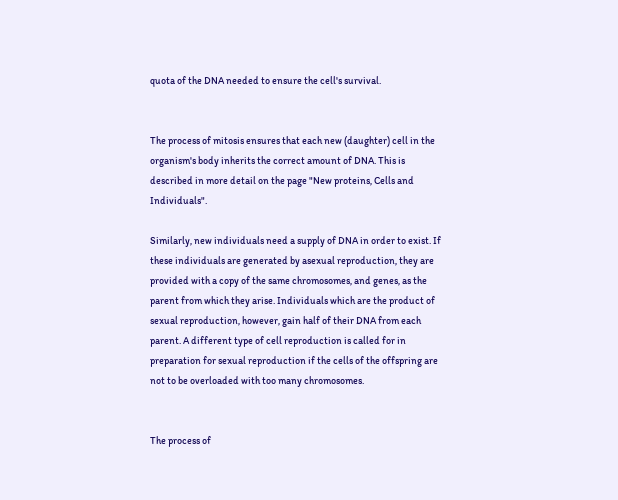quota of the DNA needed to ensure the cell's survival.


The process of mitosis ensures that each new (daughter) cell in the organism's body inherits the correct amount of DNA. This is described in more detail on the page "New proteins, Cells and Individuals".

Similarly, new individuals need a supply of DNA in order to exist. If these individuals are generated by asexual reproduction, they are provided with a copy of the same chromosomes, and genes, as the parent from which they arise. Individuals which are the product of sexual reproduction, however, gain half of their DNA from each parent. A different type of cell reproduction is called for in preparation for sexual reproduction if the cells of the offspring are not to be overloaded with too many chromosomes.


The process of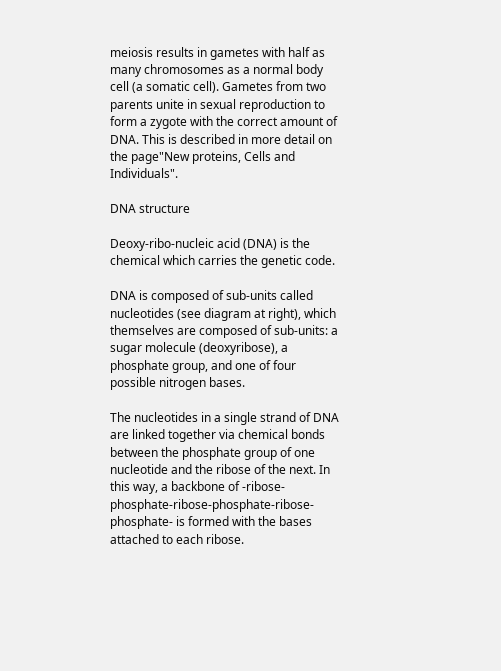meiosis results in gametes with half as many chromosomes as a normal body cell (a somatic cell). Gametes from two parents unite in sexual reproduction to form a zygote with the correct amount of DNA. This is described in more detail on the page"New proteins, Cells and Individuals".

DNA structure

Deoxy-ribo-nucleic acid (DNA) is the chemical which carries the genetic code.

DNA is composed of sub-units called nucleotides (see diagram at right), which themselves are composed of sub-units: a sugar molecule (deoxyribose), a phosphate group, and one of four possible nitrogen bases.

The nucleotides in a single strand of DNA are linked together via chemical bonds between the phosphate group of one nucleotide and the ribose of the next. In this way, a backbone of -ribose-phosphate-ribose-phosphate-ribose-phosphate- is formed with the bases attached to each ribose.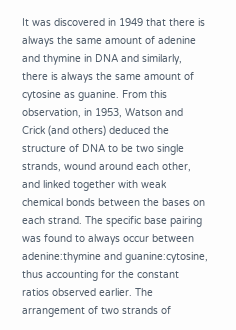It was discovered in 1949 that there is always the same amount of adenine and thymine in DNA and similarly, there is always the same amount of cytosine as guanine. From this observation, in 1953, Watson and Crick (and others) deduced the structure of DNA to be two single strands, wound around each other, and linked together with weak chemical bonds between the bases on each strand. The specific base pairing was found to always occur between adenine:thymine and guanine:cytosine, thus accounting for the constant ratios observed earlier. The arrangement of two strands of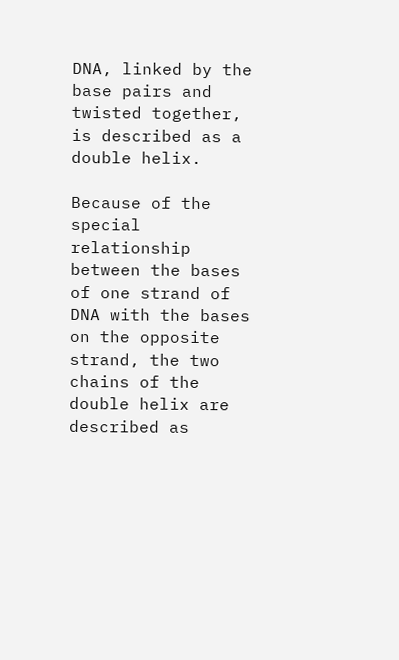DNA, linked by the base pairs and twisted together, is described as a double helix.

Because of the special relationship between the bases of one strand of DNA with the bases on the opposite strand, the two chains of the double helix are described as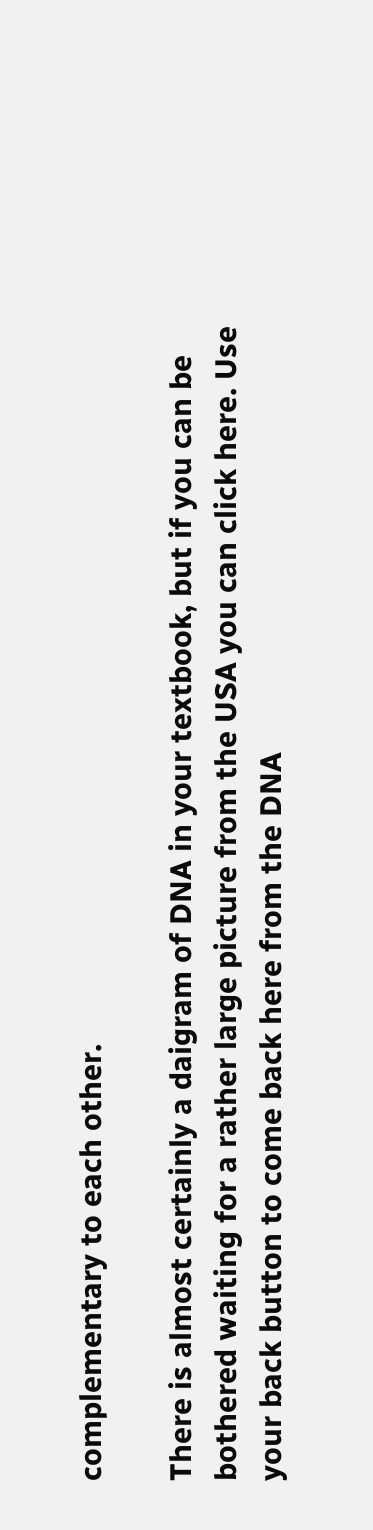complementary to each other.

There is almost certainly a daigram of DNA in your textbook, but if you can be bothered waiting for a rather large picture from the USA you can click here. Use your back button to come back here from the DNA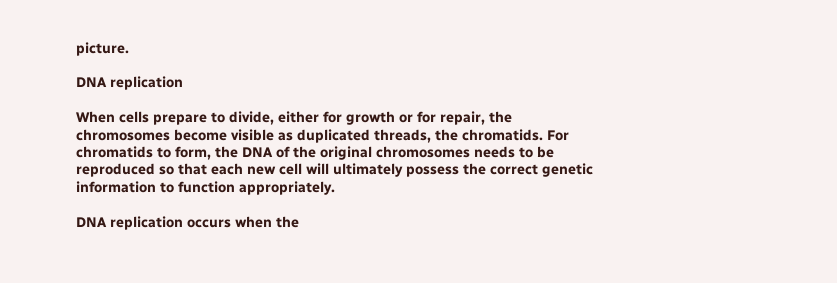picture.

DNA replication

When cells prepare to divide, either for growth or for repair, the chromosomes become visible as duplicated threads, the chromatids. For chromatids to form, the DNA of the original chromosomes needs to be reproduced so that each new cell will ultimately possess the correct genetic information to function appropriately.

DNA replication occurs when the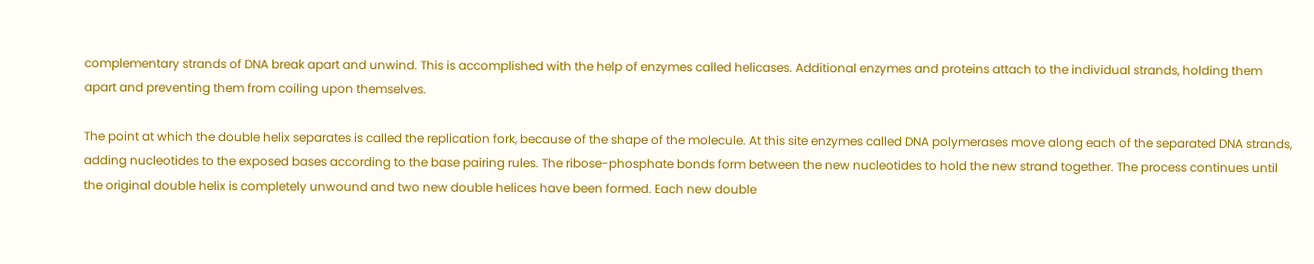complementary strands of DNA break apart and unwind. This is accomplished with the help of enzymes called helicases. Additional enzymes and proteins attach to the individual strands, holding them apart and preventing them from coiling upon themselves.

The point at which the double helix separates is called the replication fork, because of the shape of the molecule. At this site enzymes called DNA polymerases move along each of the separated DNA strands, adding nucleotides to the exposed bases according to the base pairing rules. The ribose-phosphate bonds form between the new nucleotides to hold the new strand together. The process continues until the original double helix is completely unwound and two new double helices have been formed. Each new double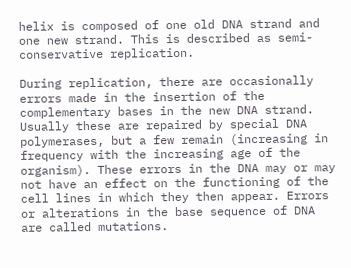helix is composed of one old DNA strand and one new strand. This is described as semi-conservative replication.

During replication, there are occasionally errors made in the insertion of the complementary bases in the new DNA strand. Usually these are repaired by special DNA polymerases, but a few remain (increasing in frequency with the increasing age of the organism). These errors in the DNA may or may not have an effect on the functioning of the cell lines in which they then appear. Errors or alterations in the base sequence of DNA are called mutations.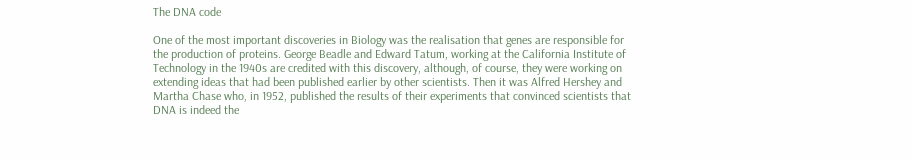The DNA code

One of the most important discoveries in Biology was the realisation that genes are responsible for the production of proteins. George Beadle and Edward Tatum, working at the California Institute of Technology in the 1940s are credited with this discovery, although, of course, they were working on extending ideas that had been published earlier by other scientists. Then it was Alfred Hershey and Martha Chase who, in 1952, published the results of their experiments that convinced scientists that DNA is indeed the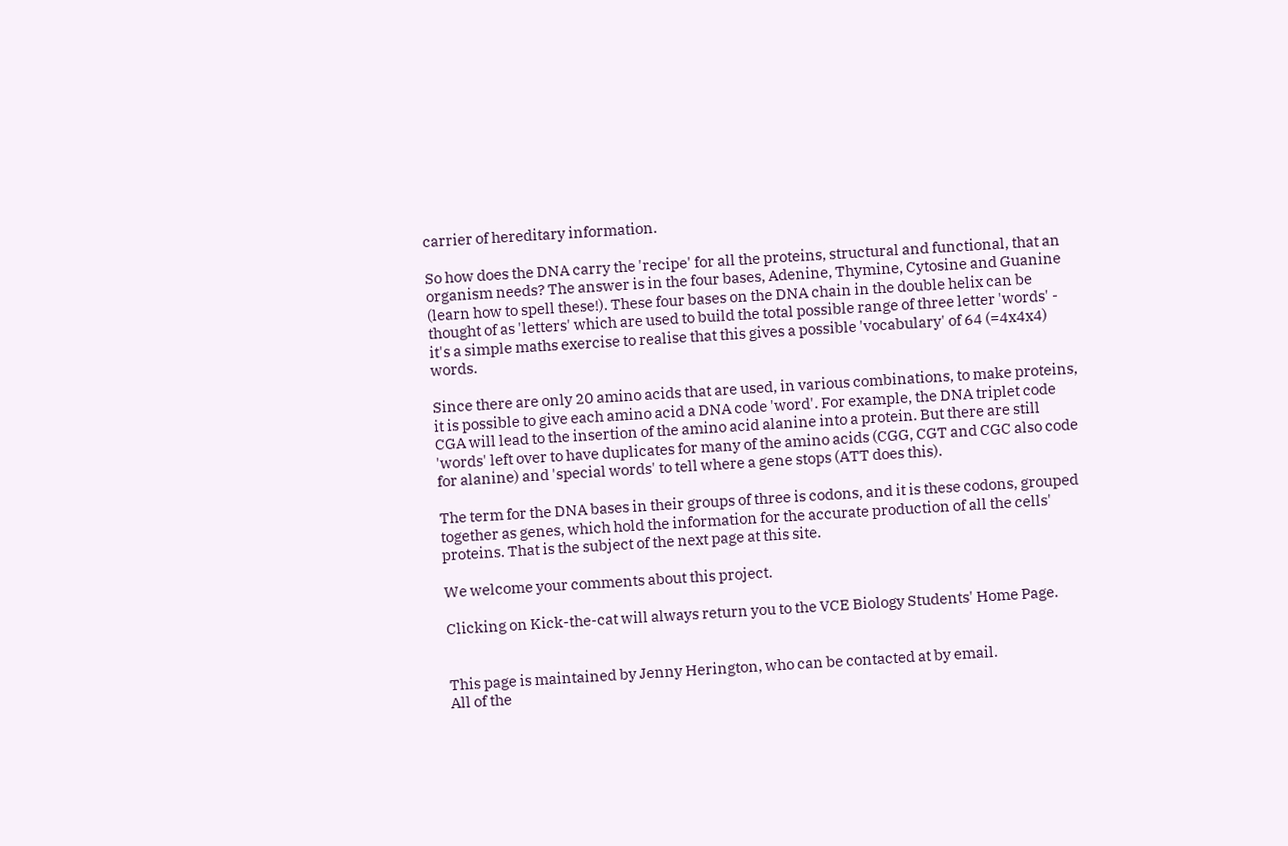carrier of hereditary information.

So how does the DNA carry the 'recipe' for all the proteins, structural and functional, that an organism needs? The answer is in the four bases, Adenine, Thymine, Cytosine and Guanine (learn how to spell these!). These four bases on the DNA chain in the double helix can be thought of as 'letters' which are used to build the total possible range of three letter 'words' - it's a simple maths exercise to realise that this gives a possible 'vocabulary' of 64 (=4x4x4) words.

Since there are only 20 amino acids that are used, in various combinations, to make proteins, it is possible to give each amino acid a DNA code 'word'. For example, the DNA triplet code CGA will lead to the insertion of the amino acid alanine into a protein. But there are still 'words' left over to have duplicates for many of the amino acids (CGG, CGT and CGC also code for alanine) and 'special words' to tell where a gene stops (ATT does this).

The term for the DNA bases in their groups of three is codons, and it is these codons, grouped together as genes, which hold the information for the accurate production of all the cells' proteins. That is the subject of the next page at this site.

We welcome your comments about this project.

Clicking on Kick-the-cat will always return you to the VCE Biology Students' Home Page.


This page is maintained by Jenny Herington, who can be contacted at by email.
All of the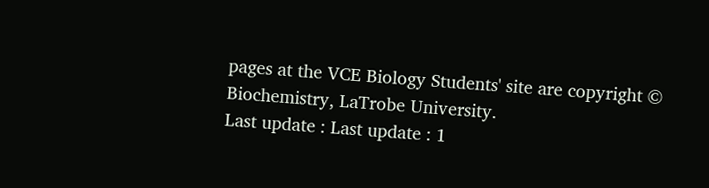pages at the VCE Biology Students' site are copyright © Biochemistry, LaTrobe University.
Last update : Last update : 1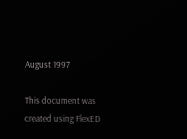August 1997

This document was created using FlexED